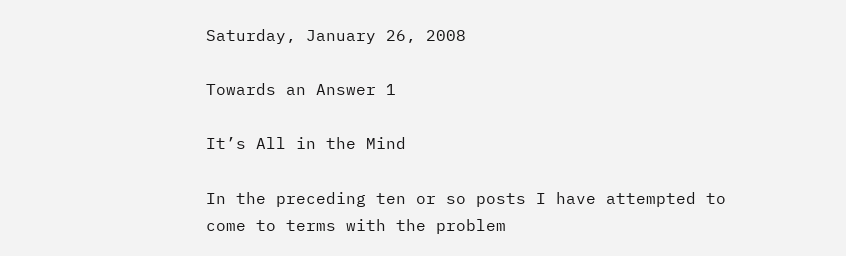Saturday, January 26, 2008

Towards an Answer 1

It’s All in the Mind

In the preceding ten or so posts I have attempted to come to terms with the problem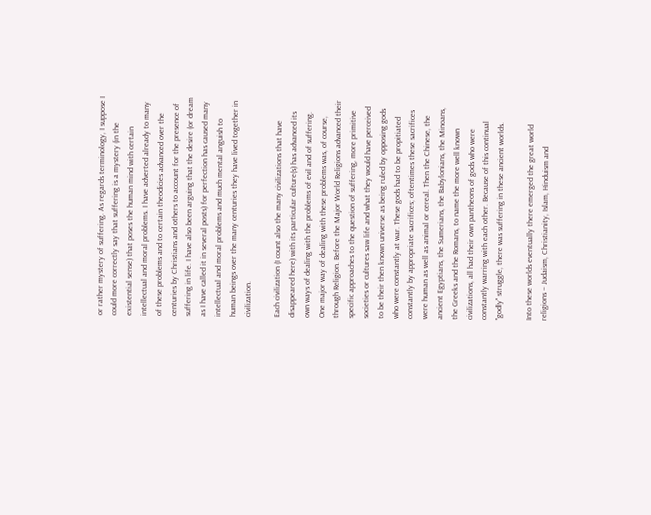or rather mystery of suffering. As regards terminology, I suppose I could more correctly say that suffering is a mystery (in the existential sense) that poses the human mind with certain intellectual and moral problems. I have adverted already to many of these problems and to certain theodicies advanced over the centuries by Christians and others to account for the presence of suffering in life. I have also been arguing that the desire (or dream as I have called it in several posts) for perfection has caused many intellectual and moral problems and much mental anguish to human beings over the many centuries they have lived together in civilization.

Each civilization (I count also the many civilizations that have disappeared here) with its particular culture(s) has advanced its own ways of dealing with the problems of evil and of suffering. One major way of dealing with these problems was, of course, through Religion. Before the Major World Religions advanced their specific approaches to the question of suffering, more primitive societies or cultures saw life and what they would have perceived to be their then known universe as being ruled by opposing gods who were constantly at war. These gods had to be propitiated constantly by appropriate sacrifices; oftentimes these sacrifices were human as well as animal or cereal. Then the Chinese, the ancient Egyptians, the Sumerians, the Babylonians, the Minoans, the Greeks and the Romans, to name the more well known civilizations, all had their own pantheons of gods who were constantly warring with each other. Because of this continual "godly" struggle, there was suffering in these ancient worlds.

Into these worlds eventually there emerged the great world religions – Judaism, Christianity, Islam, Hinduism and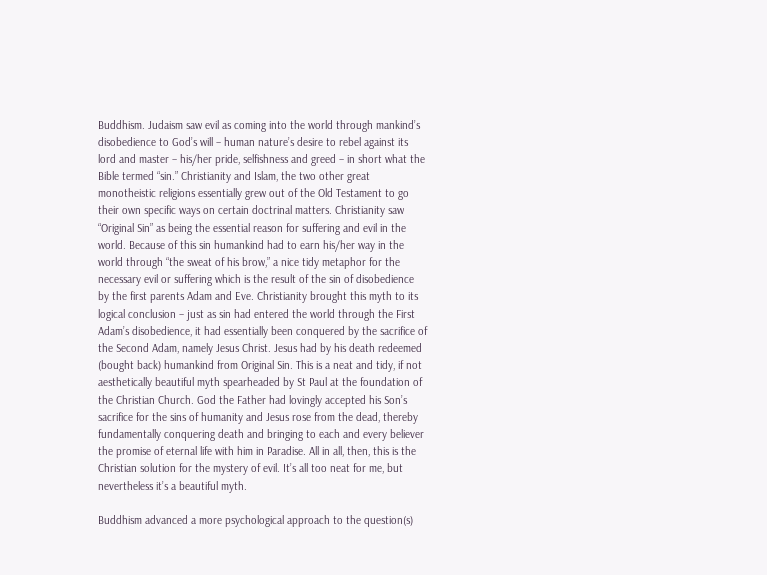Buddhism. Judaism saw evil as coming into the world through mankind’s disobedience to God’s will – human nature’s desire to rebel against its lord and master – his/her pride, selfishness and greed – in short what the Bible termed “sin.” Christianity and Islam, the two other great monotheistic religions essentially grew out of the Old Testament to go their own specific ways on certain doctrinal matters. Christianity saw “Original Sin” as being the essential reason for suffering and evil in the world. Because of this sin humankind had to earn his/her way in the world through “the sweat of his brow,” a nice tidy metaphor for the necessary evil or suffering which is the result of the sin of disobedience by the first parents Adam and Eve. Christianity brought this myth to its logical conclusion – just as sin had entered the world through the First Adam’s disobedience, it had essentially been conquered by the sacrifice of the Second Adam, namely Jesus Christ. Jesus had by his death redeemed (bought back) humankind from Original Sin. This is a neat and tidy, if not aesthetically beautiful myth spearheaded by St Paul at the foundation of the Christian Church. God the Father had lovingly accepted his Son’s sacrifice for the sins of humanity and Jesus rose from the dead, thereby fundamentally conquering death and bringing to each and every believer the promise of eternal life with him in Paradise. All in all, then, this is the Christian solution for the mystery of evil. It’s all too neat for me, but nevertheless it’s a beautiful myth.

Buddhism advanced a more psychological approach to the question(s)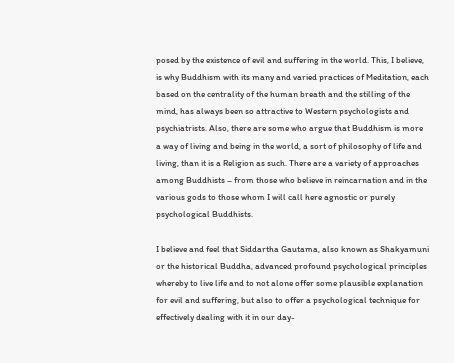posed by the existence of evil and suffering in the world. This, I believe, is why Buddhism with its many and varied practices of Meditation, each based on the centrality of the human breath and the stilling of the mind, has always been so attractive to Western psychologists and psychiatrists. Also, there are some who argue that Buddhism is more a way of living and being in the world, a sort of philosophy of life and living, than it is a Religion as such. There are a variety of approaches among Buddhists – from those who believe in reincarnation and in the various gods to those whom I will call here agnostic or purely psychological Buddhists.

I believe and feel that Siddartha Gautama, also known as Shakyamuni or the historical Buddha, advanced profound psychological principles whereby to live life and to not alone offer some plausible explanation for evil and suffering, but also to offer a psychological technique for effectively dealing with it in our day-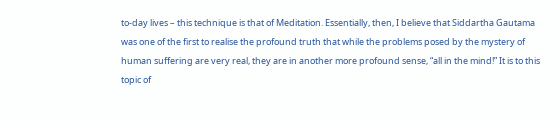to-day lives – this technique is that of Meditation. Essentially, then, I believe that Siddartha Gautama was one of the first to realise the profound truth that while the problems posed by the mystery of human suffering are very real, they are in another more profound sense, “all in the mind!” It is to this topic of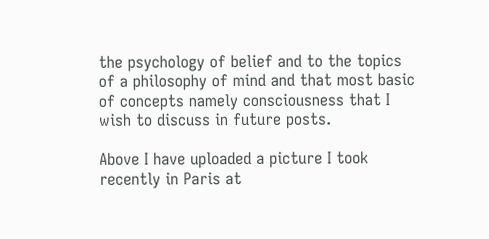the psychology of belief and to the topics of a philosophy of mind and that most basic of concepts namely consciousness that I wish to discuss in future posts.

Above I have uploaded a picture I took recently in Paris at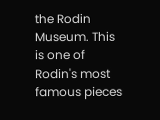the Rodin Museum. This is one of Rodin's most famous pieces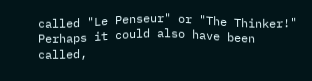called "Le Penseur" or "The Thinker!" Perhaps it could also have been called,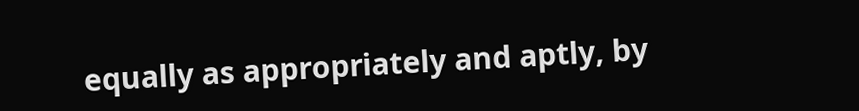equally as appropriately and aptly, by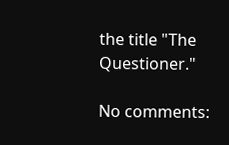the title "The Questioner."

No comments: